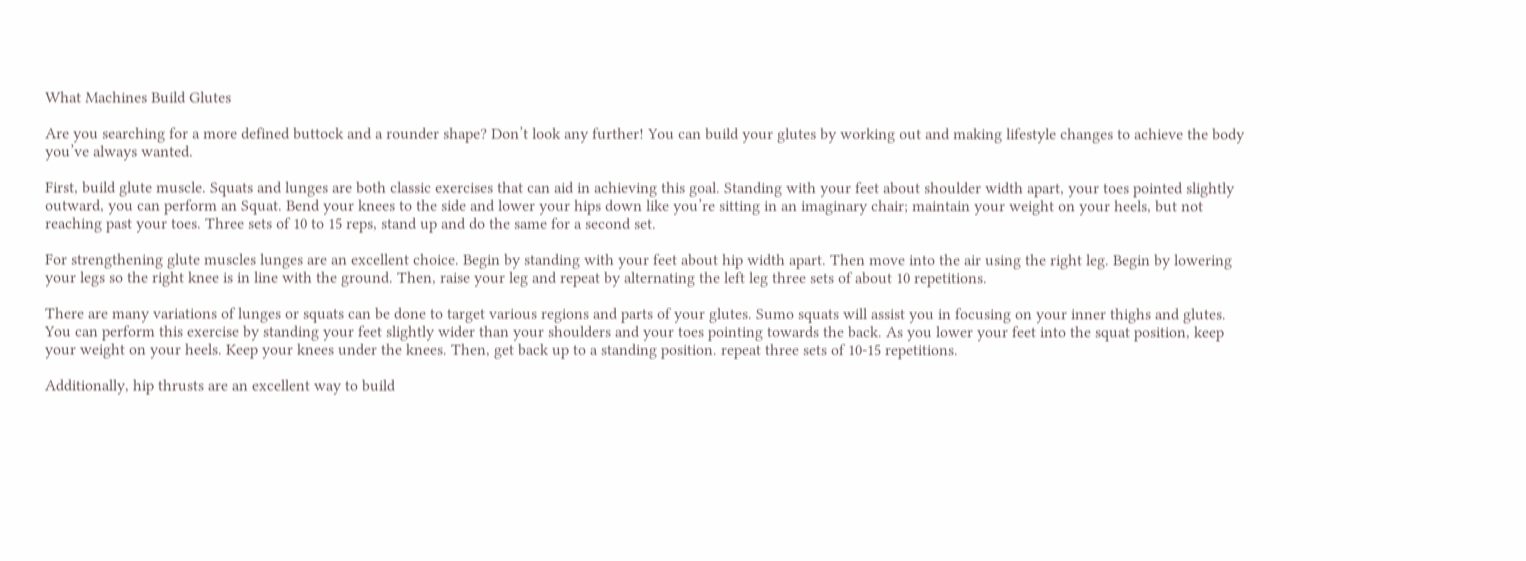What Machines Build Glutes

Are you searching for a more defined buttock and a rounder shape? Don’t look any further! You can build your glutes by working out and making lifestyle changes to achieve the body you’ve always wanted.

First, build glute muscle. Squats and lunges are both classic exercises that can aid in achieving this goal. Standing with your feet about shoulder width apart, your toes pointed slightly outward, you can perform an Squat. Bend your knees to the side and lower your hips down like you’re sitting in an imaginary chair; maintain your weight on your heels, but not reaching past your toes. Three sets of 10 to 15 reps, stand up and do the same for a second set.

For strengthening glute muscles lunges are an excellent choice. Begin by standing with your feet about hip width apart. Then move into the air using the right leg. Begin by lowering your legs so the right knee is in line with the ground. Then, raise your leg and repeat by alternating the left leg three sets of about 10 repetitions.

There are many variations of lunges or squats can be done to target various regions and parts of your glutes. Sumo squats will assist you in focusing on your inner thighs and glutes. You can perform this exercise by standing your feet slightly wider than your shoulders and your toes pointing towards the back. As you lower your feet into the squat position, keep your weight on your heels. Keep your knees under the knees. Then, get back up to a standing position. repeat three sets of 10-15 repetitions.

Additionally, hip thrusts are an excellent way to build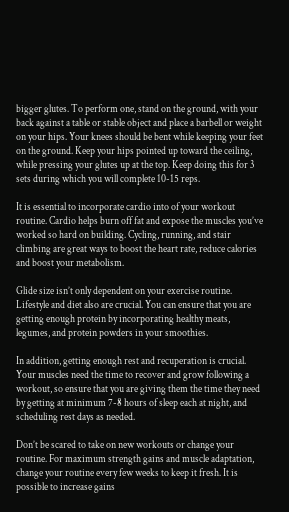bigger glutes. To perform one, stand on the ground, with your back against a table or stable object and place a barbell or weight on your hips. Your knees should be bent while keeping your feet on the ground. Keep your hips pointed up toward the ceiling, while pressing your glutes up at the top. Keep doing this for 3 sets during which you will complete 10-15 reps.

It is essential to incorporate cardio into of your workout routine. Cardio helps burn off fat and expose the muscles you’ve worked so hard on building. Cycling, running, and stair climbing are great ways to boost the heart rate, reduce calories and boost your metabolism.

Glide size isn’t only dependent on your exercise routine. Lifestyle and diet also are crucial. You can ensure that you are getting enough protein by incorporating healthy meats, legumes, and protein powders in your smoothies.

In addition, getting enough rest and recuperation is crucial. Your muscles need the time to recover and grow following a workout, so ensure that you are giving them the time they need by getting at minimum 7-8 hours of sleep each at night, and scheduling rest days as needed.

Don’t be scared to take on new workouts or change your routine. For maximum strength gains and muscle adaptation, change your routine every few weeks to keep it fresh. It is possible to increase gains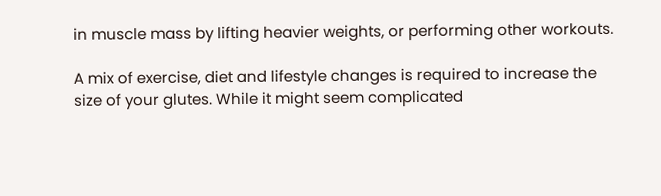in muscle mass by lifting heavier weights, or performing other workouts.

A mix of exercise, diet and lifestyle changes is required to increase the size of your glutes. While it might seem complicated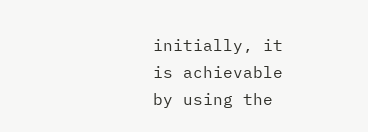initially, it is achievable by using the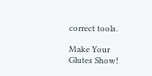correct tools.

Make Your Glutes Show!